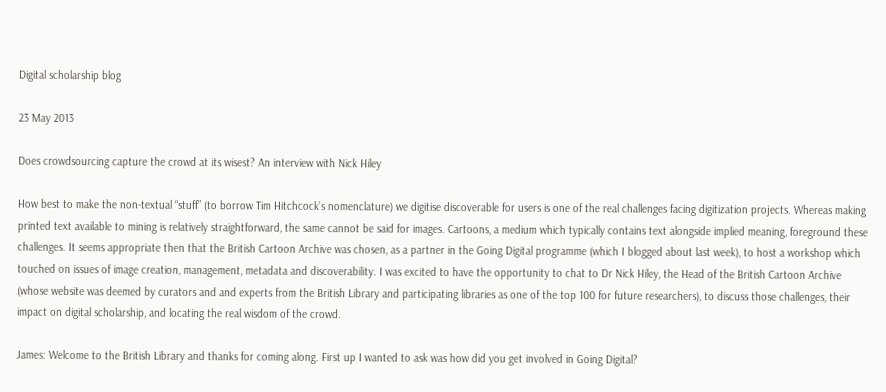Digital scholarship blog

23 May 2013

Does crowdsourcing capture the crowd at its wisest? An interview with Nick Hiley

How best to make the non-textual “stuff” (to borrow Tim Hitchcock’s nomenclature) we digitise discoverable for users is one of the real challenges facing digitization projects. Whereas making printed text available to mining is relatively straightforward, the same cannot be said for images. Cartoons, a medium which typically contains text alongside implied meaning, foreground these challenges. It seems appropriate then that the British Cartoon Archive was chosen, as a partner in the Going Digital programme (which I blogged about last week), to host a workshop which touched on issues of image creation, management, metadata and discoverability. I was excited to have the opportunity to chat to Dr Nick Hiley, the Head of the British Cartoon Archive (whose website was deemed by curators and and experts from the British Library and participating libraries as one of the top 100 for future researchers), to discuss those challenges, their impact on digital scholarship, and locating the real wisdom of the crowd.

James: Welcome to the British Library and thanks for coming along. First up I wanted to ask was how did you get involved in Going Digital?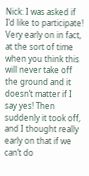Nick: I was asked if I’d like to participate! Very early on in fact, at the sort of time when you think this will never take off the ground and it doesn’t matter if I say yes! Then suddenly it took off, and I thought really early on that if we can’t do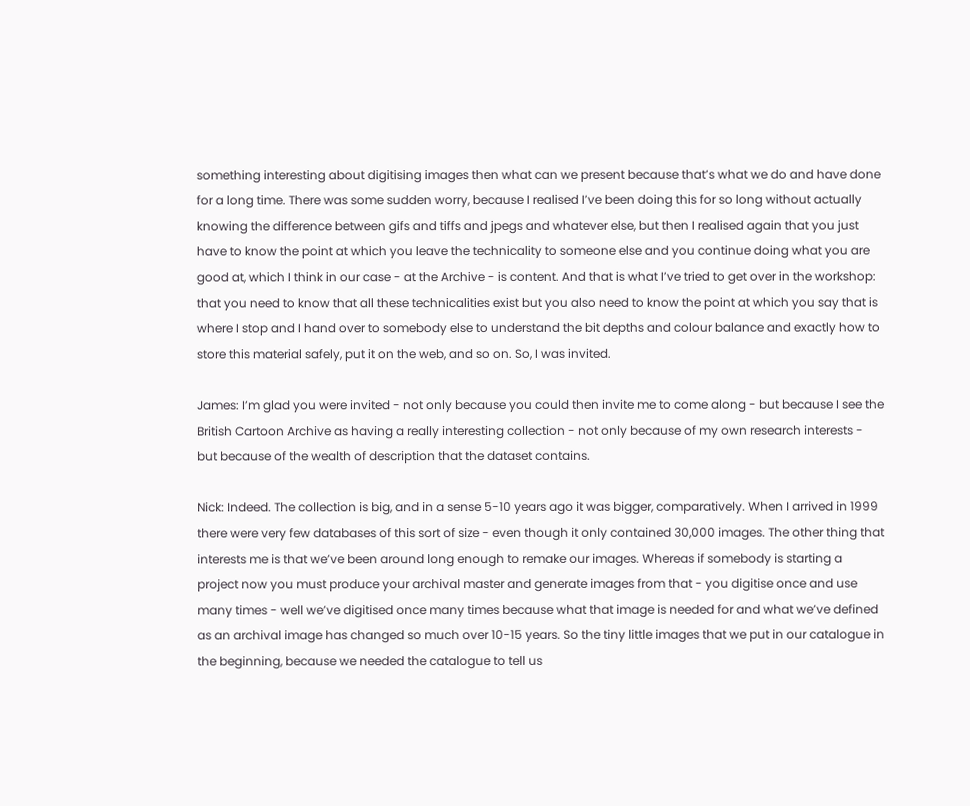something interesting about digitising images then what can we present because that’s what we do and have done for a long time. There was some sudden worry, because I realised I’ve been doing this for so long without actually knowing the difference between gifs and tiffs and jpegs and whatever else, but then I realised again that you just have to know the point at which you leave the technicality to someone else and you continue doing what you are good at, which I think in our case - at the Archive - is content. And that is what I’ve tried to get over in the workshop: that you need to know that all these technicalities exist but you also need to know the point at which you say that is where I stop and I hand over to somebody else to understand the bit depths and colour balance and exactly how to store this material safely, put it on the web, and so on. So, I was invited.

James: I’m glad you were invited - not only because you could then invite me to come along - but because I see the British Cartoon Archive as having a really interesting collection - not only because of my own research interests - but because of the wealth of description that the dataset contains.

Nick: Indeed. The collection is big, and in a sense 5-10 years ago it was bigger, comparatively. When I arrived in 1999 there were very few databases of this sort of size - even though it only contained 30,000 images. The other thing that interests me is that we’ve been around long enough to remake our images. Whereas if somebody is starting a project now you must produce your archival master and generate images from that - you digitise once and use many times - well we’ve digitised once many times because what that image is needed for and what we’ve defined as an archival image has changed so much over 10-15 years. So the tiny little images that we put in our catalogue in the beginning, because we needed the catalogue to tell us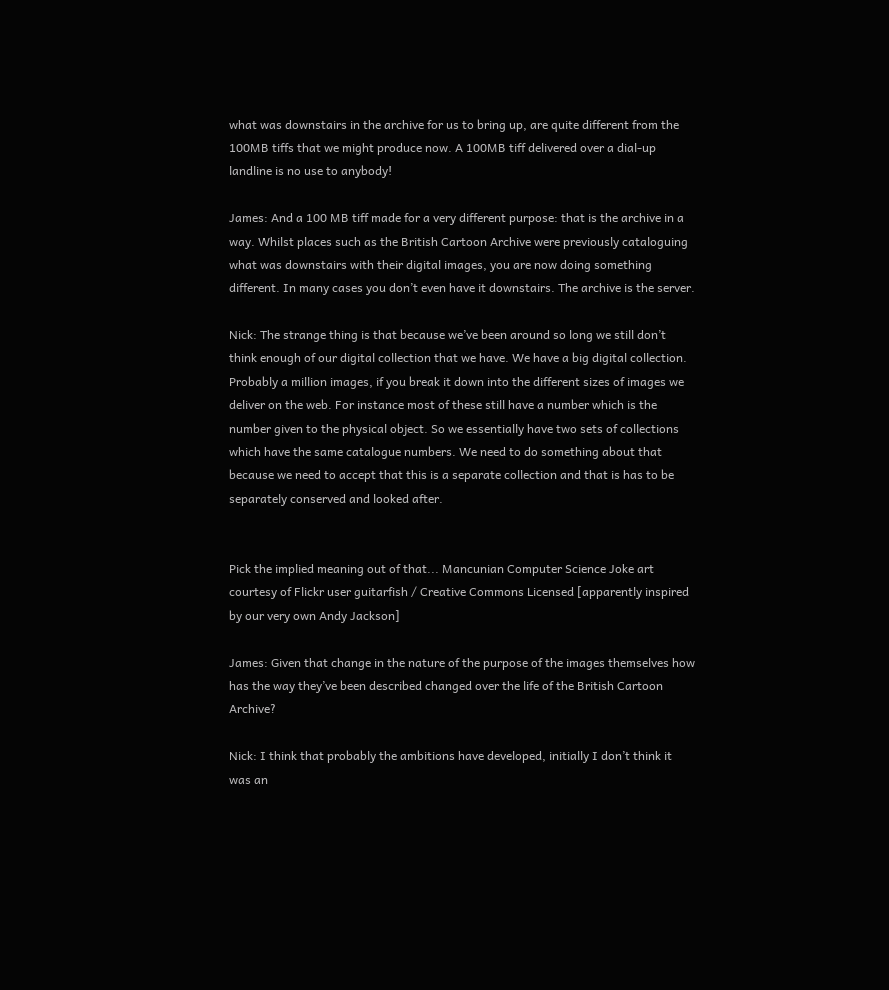what was downstairs in the archive for us to bring up, are quite different from the 100MB tiffs that we might produce now. A 100MB tiff delivered over a dial-up landline is no use to anybody!

James: And a 100 MB tiff made for a very different purpose: that is the archive in a way. Whilst places such as the British Cartoon Archive were previously cataloguing what was downstairs with their digital images, you are now doing something different. In many cases you don’t even have it downstairs. The archive is the server.

Nick: The strange thing is that because we’ve been around so long we still don’t think enough of our digital collection that we have. We have a big digital collection. Probably a million images, if you break it down into the different sizes of images we deliver on the web. For instance most of these still have a number which is the number given to the physical object. So we essentially have two sets of collections which have the same catalogue numbers. We need to do something about that because we need to accept that this is a separate collection and that is has to be separately conserved and looked after.


Pick the implied meaning out of that... Mancunian Computer Science Joke art courtesy of Flickr user guitarfish / Creative Commons Licensed [apparently inspired by our very own Andy Jackson]

James: Given that change in the nature of the purpose of the images themselves how has the way they’ve been described changed over the life of the British Cartoon Archive?

Nick: I think that probably the ambitions have developed, initially I don’t think it was an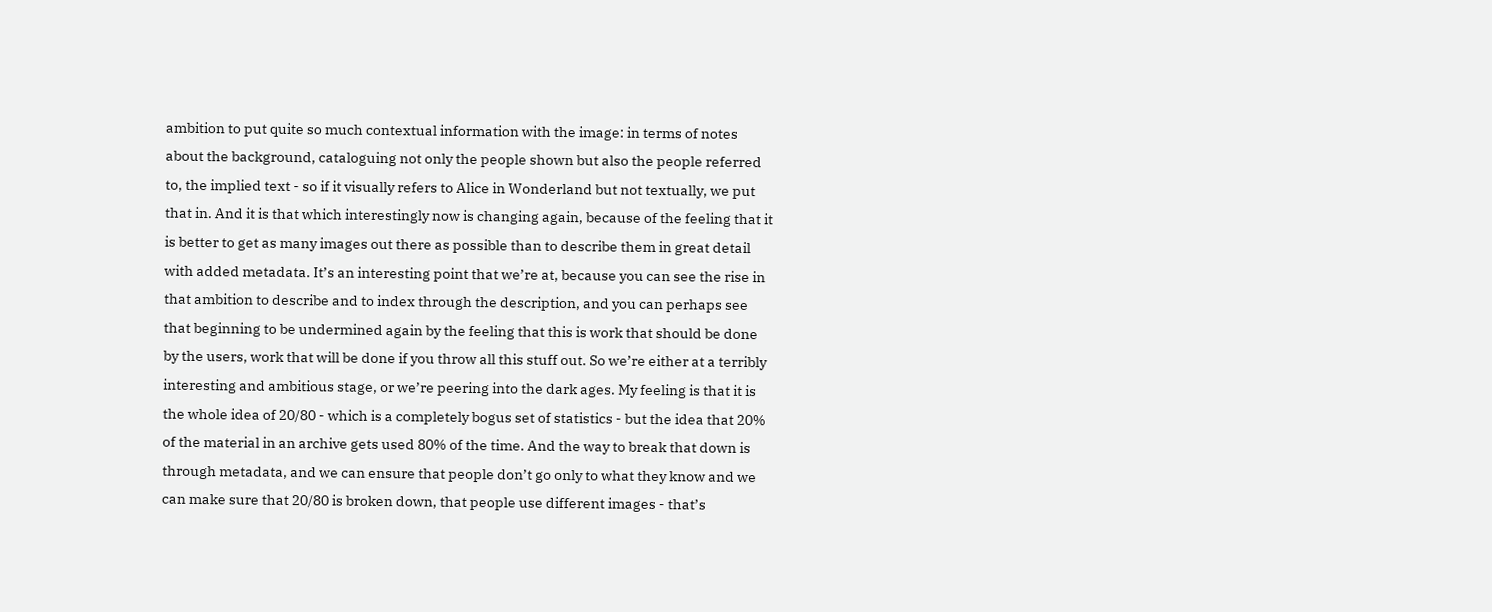ambition to put quite so much contextual information with the image: in terms of notes about the background, cataloguing not only the people shown but also the people referred to, the implied text - so if it visually refers to Alice in Wonderland but not textually, we put that in. And it is that which interestingly now is changing again, because of the feeling that it is better to get as many images out there as possible than to describe them in great detail with added metadata. It’s an interesting point that we’re at, because you can see the rise in that ambition to describe and to index through the description, and you can perhaps see that beginning to be undermined again by the feeling that this is work that should be done by the users, work that will be done if you throw all this stuff out. So we’re either at a terribly interesting and ambitious stage, or we’re peering into the dark ages. My feeling is that it is the whole idea of 20/80 - which is a completely bogus set of statistics - but the idea that 20% of the material in an archive gets used 80% of the time. And the way to break that down is through metadata, and we can ensure that people don’t go only to what they know and we can make sure that 20/80 is broken down, that people use different images - that’s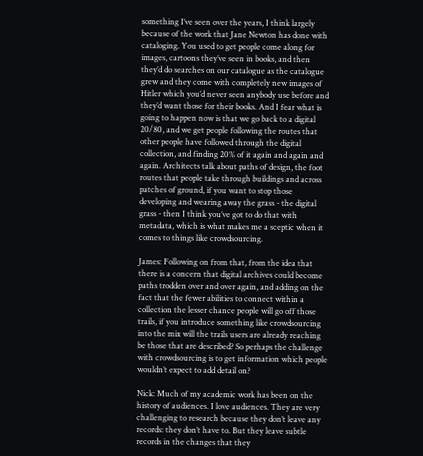something I’ve seen over the years, I think largely because of the work that Jane Newton has done with cataloging. You used to get people come along for images, cartoons they’ve seen in books, and then they’d do searches on our catalogue as the catalogue grew and they come with completely new images of Hitler which you’d never seen anybody use before and they’d want those for their books. And I fear what is going to happen now is that we go back to a digital 20/80, and we get people following the routes that other people have followed through the digital collection, and finding 20% of it again and again and again. Architects talk about paths of design, the foot routes that people take through buildings and across patches of ground, if you want to stop those developing and wearing away the grass - the digital grass - then I think you’ve got to do that with metadata, which is what makes me a sceptic when it comes to things like crowdsourcing.

James: Following on from that, from the idea that there is a concern that digital archives could become paths trodden over and over again, and adding on the fact that the fewer abilities to connect within a collection the lesser chance people will go off those trails, if you introduce something like crowdsourcing into the mix will the trails users are already reaching be those that are described? So perhaps the challenge with crowdsourcing is to get information which people wouldn’t expect to add detail on?

Nick: Much of my academic work has been on the history of audiences. I love audiences. They are very challenging to research because they don’t leave any records: they don’t have to. But they leave subtle records in the changes that they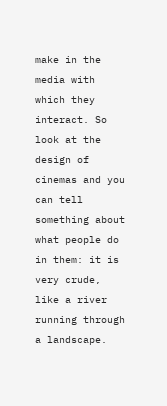make in the media with which they interact. So look at the design of cinemas and you can tell something about what people do in them: it is very crude, like a river running through a landscape.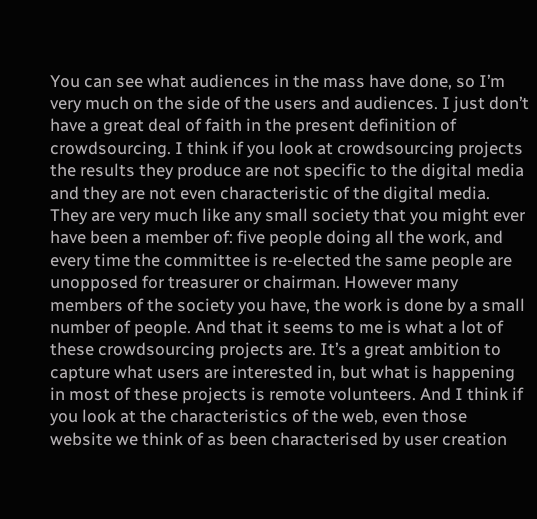You can see what audiences in the mass have done, so I’m very much on the side of the users and audiences. I just don’t have a great deal of faith in the present definition of crowdsourcing. I think if you look at crowdsourcing projects the results they produce are not specific to the digital media and they are not even characteristic of the digital media. They are very much like any small society that you might ever have been a member of: five people doing all the work, and every time the committee is re-elected the same people are unopposed for treasurer or chairman. However many members of the society you have, the work is done by a small number of people. And that it seems to me is what a lot of these crowdsourcing projects are. It’s a great ambition to capture what users are interested in, but what is happening in most of these projects is remote volunteers. And I think if you look at the characteristics of the web, even those website we think of as been characterised by user creation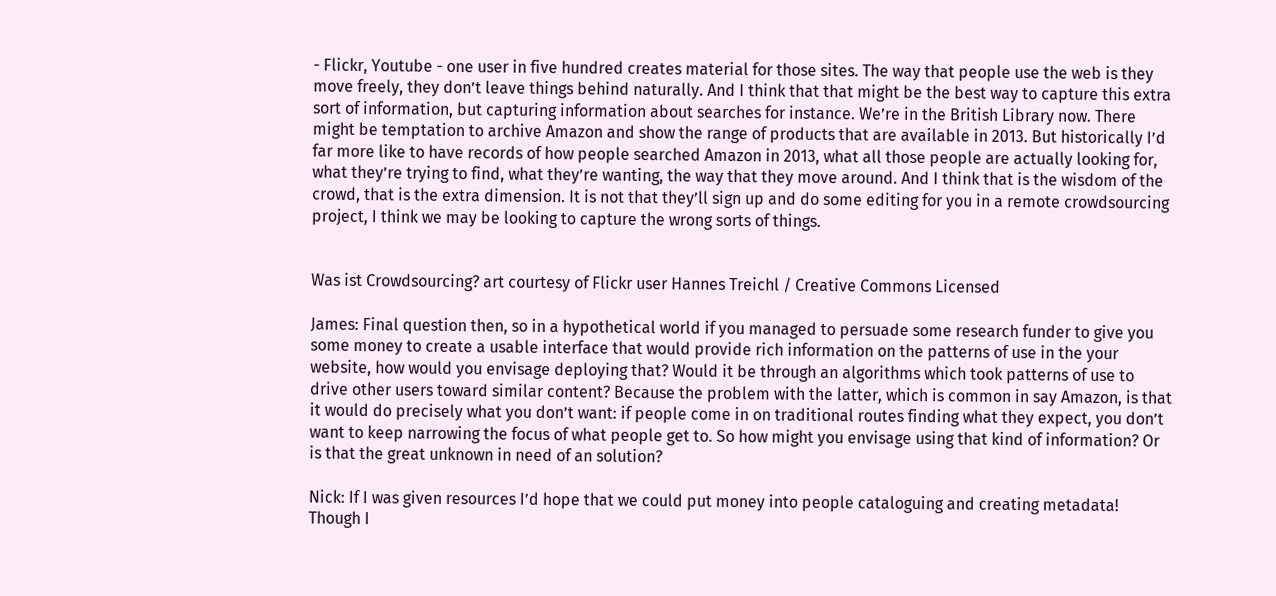- Flickr, Youtube - one user in five hundred creates material for those sites. The way that people use the web is they move freely, they don’t leave things behind naturally. And I think that that might be the best way to capture this extra sort of information, but capturing information about searches for instance. We’re in the British Library now. There might be temptation to archive Amazon and show the range of products that are available in 2013. But historically I’d far more like to have records of how people searched Amazon in 2013, what all those people are actually looking for, what they’re trying to find, what they’re wanting, the way that they move around. And I think that is the wisdom of the crowd, that is the extra dimension. It is not that they’ll sign up and do some editing for you in a remote crowdsourcing project, I think we may be looking to capture the wrong sorts of things.


Was ist Crowdsourcing? art courtesy of Flickr user Hannes Treichl / Creative Commons Licensed

James: Final question then, so in a hypothetical world if you managed to persuade some research funder to give you some money to create a usable interface that would provide rich information on the patterns of use in the your website, how would you envisage deploying that? Would it be through an algorithms which took patterns of use to drive other users toward similar content? Because the problem with the latter, which is common in say Amazon, is that it would do precisely what you don’t want: if people come in on traditional routes finding what they expect, you don’t want to keep narrowing the focus of what people get to. So how might you envisage using that kind of information? Or is that the great unknown in need of an solution?

Nick: If I was given resources I’d hope that we could put money into people cataloguing and creating metadata! Though I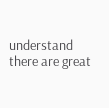understand there are great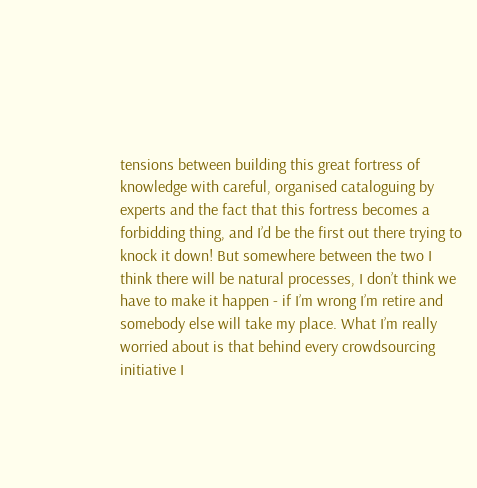tensions between building this great fortress of knowledge with careful, organised cataloguing by experts and the fact that this fortress becomes a forbidding thing, and I’d be the first out there trying to knock it down! But somewhere between the two I think there will be natural processes, I don’t think we have to make it happen - if I’m wrong I’m retire and somebody else will take my place. What I’m really worried about is that behind every crowdsourcing initiative I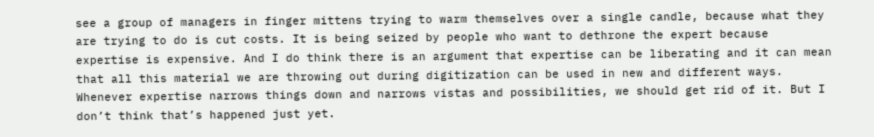see a group of managers in finger mittens trying to warm themselves over a single candle, because what they are trying to do is cut costs. It is being seized by people who want to dethrone the expert because expertise is expensive. And I do think there is an argument that expertise can be liberating and it can mean that all this material we are throwing out during digitization can be used in new and different ways. Whenever expertise narrows things down and narrows vistas and possibilities, we should get rid of it. But I don’t think that’s happened just yet.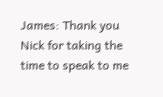James: Thank you Nick for taking the time to speak to me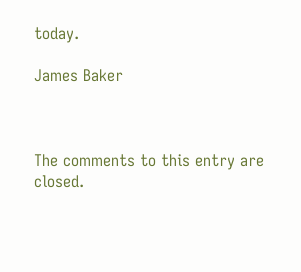today.

James Baker



The comments to this entry are closed.